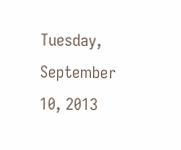Tuesday, September 10, 2013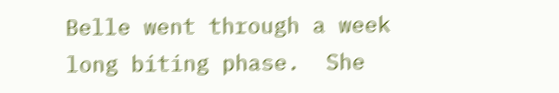Belle went through a week long biting phase.  She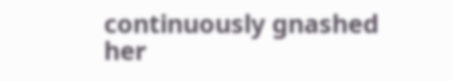continuously gnashed her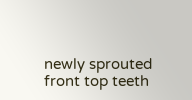newly sprouted front top teeth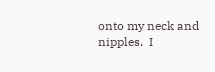onto my neck and nipples.  I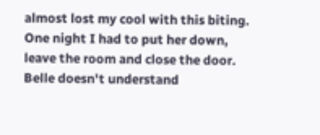almost lost my cool with this biting.  One night I had to put her down, leave the room and close the door.  Belle doesn't understand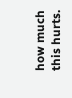how much this hurts.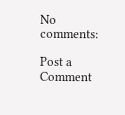No comments:

Post a Comment